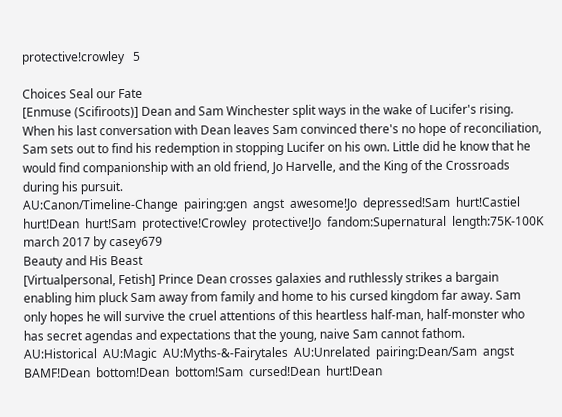protective!crowley   5

Choices Seal our Fate
[Enmuse (Scifiroots)] Dean and Sam Winchester split ways in the wake of Lucifer's rising. When his last conversation with Dean leaves Sam convinced there's no hope of reconciliation, Sam sets out to find his redemption in stopping Lucifer on his own. Little did he know that he would find companionship with an old friend, Jo Harvelle, and the King of the Crossroads during his pursuit.
AU:Canon/Timeline-Change  pairing:gen  angst  awesome!Jo  depressed!Sam  hurt!Castiel  hurt!Dean  hurt!Sam  protective!Crowley  protective!Jo  fandom:Supernatural  length:75K-100K
march 2017 by casey679
Beauty and His Beast
[Virtualpersonal, Fetish] Prince Dean crosses galaxies and ruthlessly strikes a bargain enabling him pluck Sam away from family and home to his cursed kingdom far away. Sam only hopes he will survive the cruel attentions of this heartless half-man, half-monster who has secret agendas and expectations that the young, naive Sam cannot fathom.
AU:Historical  AU:Magic  AU:Myths-&-Fairytales  AU:Unrelated  pairing:Dean/Sam  angst  BAMF!Dean  bottom!Dean  bottom!Sam  cursed!Dean  hurt!Dean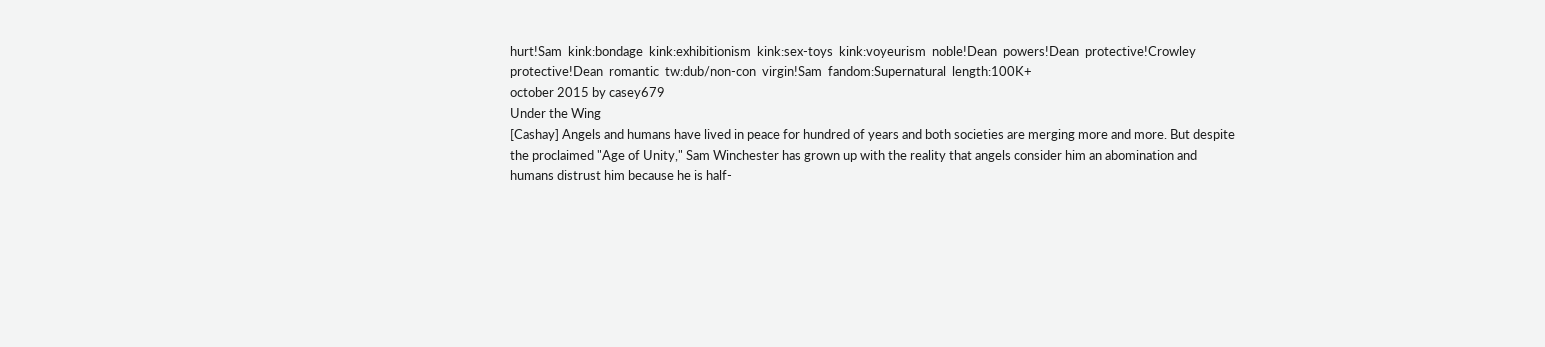hurt!Sam  kink:bondage  kink:exhibitionism  kink:sex-toys  kink:voyeurism  noble!Dean  powers!Dean  protective!Crowley  protective!Dean  romantic  tw:dub/non-con  virgin!Sam  fandom:Supernatural  length:100K+
october 2015 by casey679
Under the Wing
[Cashay] Angels and humans have lived in peace for hundred of years and both societies are merging more and more. But despite the proclaimed "Age of Unity," Sam Winchester has grown up with the reality that angels consider him an abomination and humans distrust him because he is half-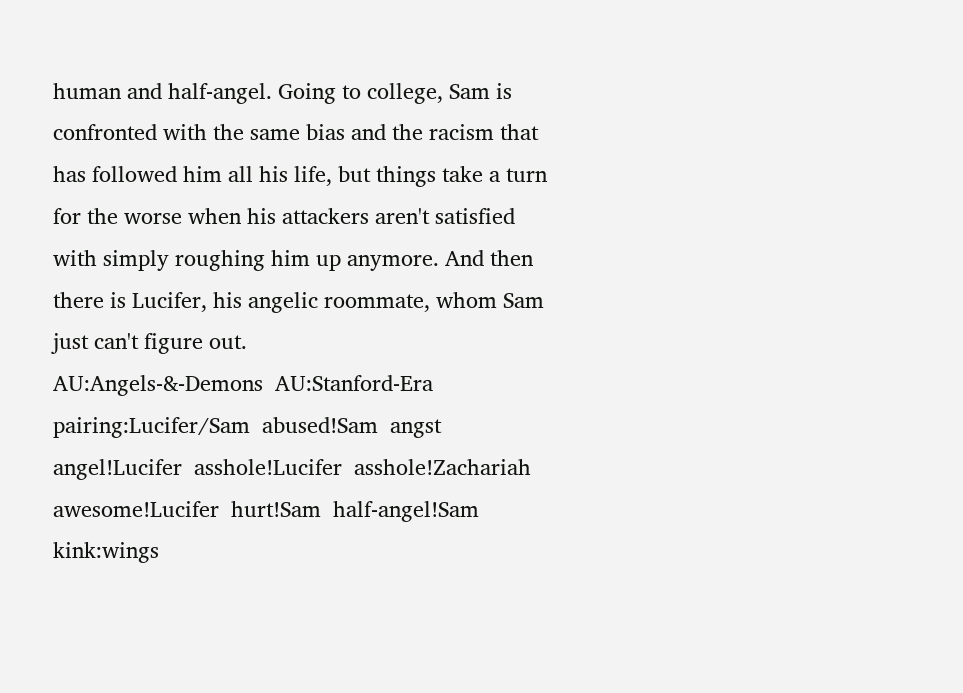human and half-angel. Going to college, Sam is confronted with the same bias and the racism that has followed him all his life, but things take a turn for the worse when his attackers aren't satisfied with simply roughing him up anymore. And then there is Lucifer, his angelic roommate, whom Sam just can't figure out.
AU:Angels-&-Demons  AU:Stanford-Era  pairing:Lucifer/Sam  abused!Sam  angst  angel!Lucifer  asshole!Lucifer  asshole!Zachariah  awesome!Lucifer  hurt!Sam  half-angel!Sam  kink:wings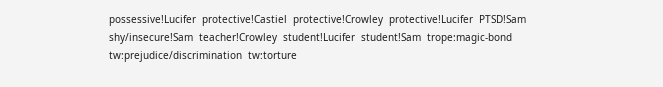possessive!Lucifer  protective!Castiel  protective!Crowley  protective!Lucifer  PTSD!Sam  shy/insecure!Sam  teacher!Crowley  student!Lucifer  student!Sam  trope:magic-bond  tw:prejudice/discrimination  tw:torture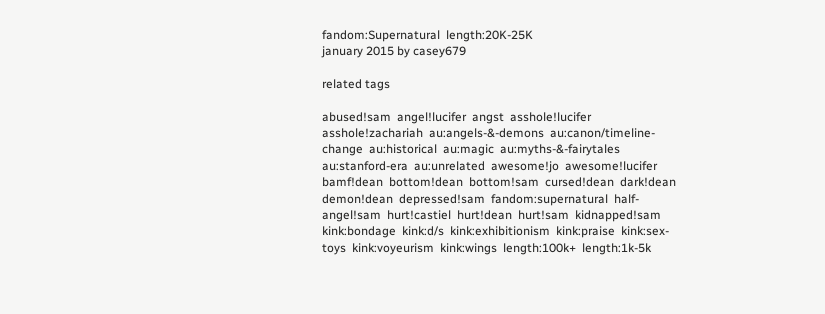fandom:Supernatural  length:20K-25K
january 2015 by casey679

related tags

abused!sam  angel!lucifer  angst  asshole!lucifer  asshole!zachariah  au:angels-&-demons  au:canon/timeline-change  au:historical  au:magic  au:myths-&-fairytales  au:stanford-era  au:unrelated  awesome!jo  awesome!lucifer  bamf!dean  bottom!dean  bottom!sam  cursed!dean  dark!dean  demon!dean  depressed!sam  fandom:supernatural  half-angel!sam  hurt!castiel  hurt!dean  hurt!sam  kidnapped!sam  kink:bondage  kink:d/s  kink:exhibitionism  kink:praise  kink:sex-toys  kink:voyeurism  kink:wings  length:100k+  length:1k-5k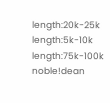length:20k-25k  length:5k-10k  length:75k-100k  noble!dean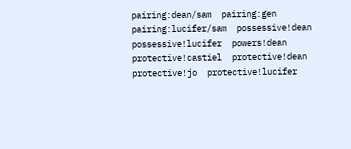pairing:dean/sam  pairing:gen  pairing:lucifer/sam  possessive!dean  possessive!lucifer  powers!dean  protective!castiel  protective!dean  protective!jo  protective!lucifer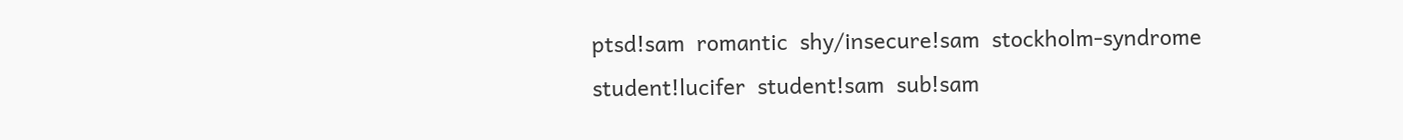ptsd!sam  romantic  shy/insecure!sam  stockholm-syndrome  student!lucifer  student!sam  sub!sam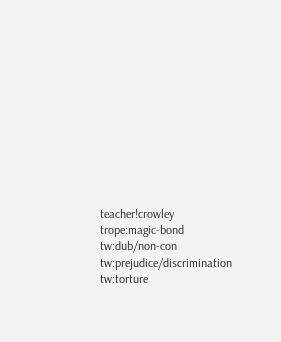teacher!crowley  trope:magic-bond  tw:dub/non-con  tw:prejudice/discrimination  tw:torture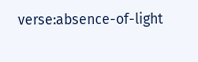verse:absence-of-light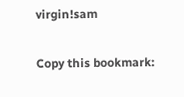virgin!sam

Copy this bookmark: